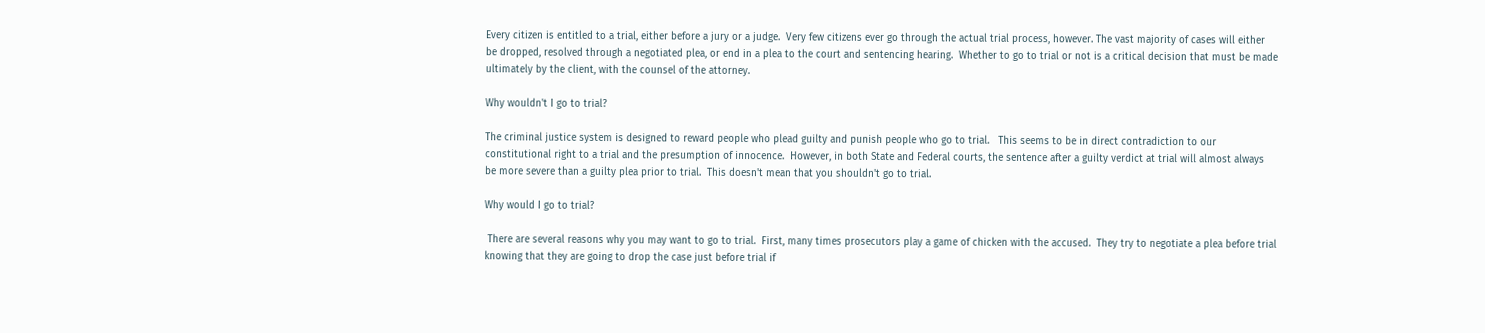Every citizen is entitled to a trial, either before a jury or a judge.  Very few citizens ever go through the actual trial process, however. The vast majority of cases will either be dropped, resolved through a negotiated plea, or end in a plea to the court and sentencing hearing.  Whether to go to trial or not is a critical decision that must be made ultimately by the client, with the counsel of the attorney.

Why wouldn't I go to trial?

The criminal justice system is designed to reward people who plead guilty and punish people who go to trial.   This seems to be in direct contradiction to our constitutional right to a trial and the presumption of innocence.  However, in both State and Federal courts, the sentence after a guilty verdict at trial will almost always be more severe than a guilty plea prior to trial.  This doesn't mean that you shouldn't go to trial.

Why would I go to trial?

 There are several reasons why you may want to go to trial.  First, many times prosecutors play a game of chicken with the accused.  They try to negotiate a plea before trial knowing that they are going to drop the case just before trial if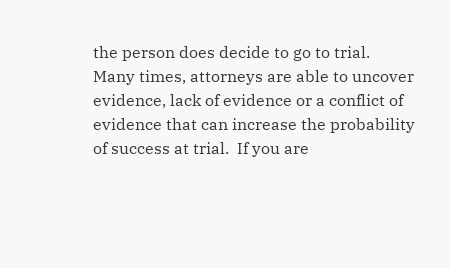the person does decide to go to trial.  Many times, attorneys are able to uncover evidence, lack of evidence or a conflict of evidence that can increase the probability of success at trial.  If you are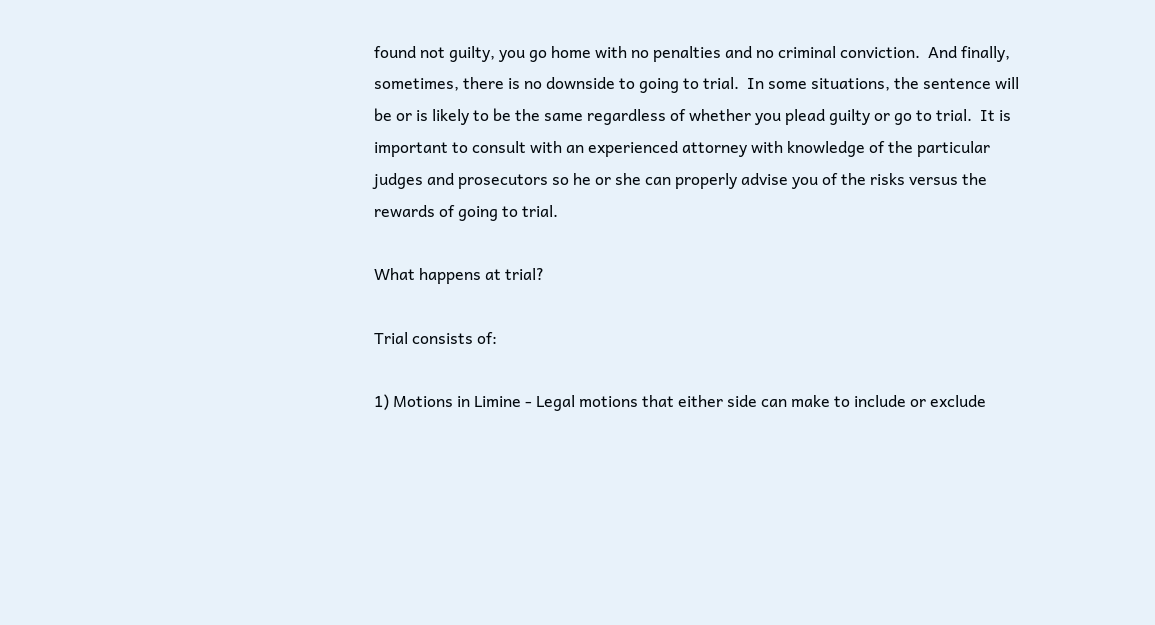found not guilty, you go home with no penalties and no criminal conviction.  And finally, sometimes, there is no downside to going to trial.  In some situations, the sentence will be or is likely to be the same regardless of whether you plead guilty or go to trial.  It is important to consult with an experienced attorney with knowledge of the particular judges and prosecutors so he or she can properly advise you of the risks versus the rewards of going to trial.

What happens at trial?

Trial consists of:

1) Motions in Limine - Legal motions that either side can make to include or exclude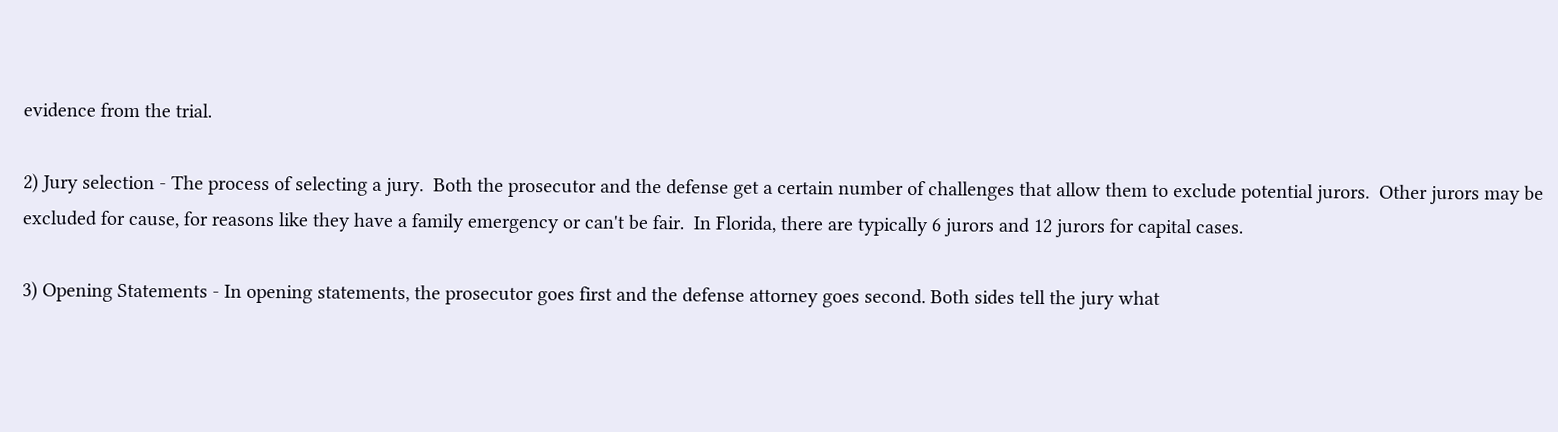evidence from the trial.

2) Jury selection - The process of selecting a jury.  Both the prosecutor and the defense get a certain number of challenges that allow them to exclude potential jurors.  Other jurors may be excluded for cause, for reasons like they have a family emergency or can't be fair.  In Florida, there are typically 6 jurors and 12 jurors for capital cases.

3) Opening Statements - In opening statements, the prosecutor goes first and the defense attorney goes second. Both sides tell the jury what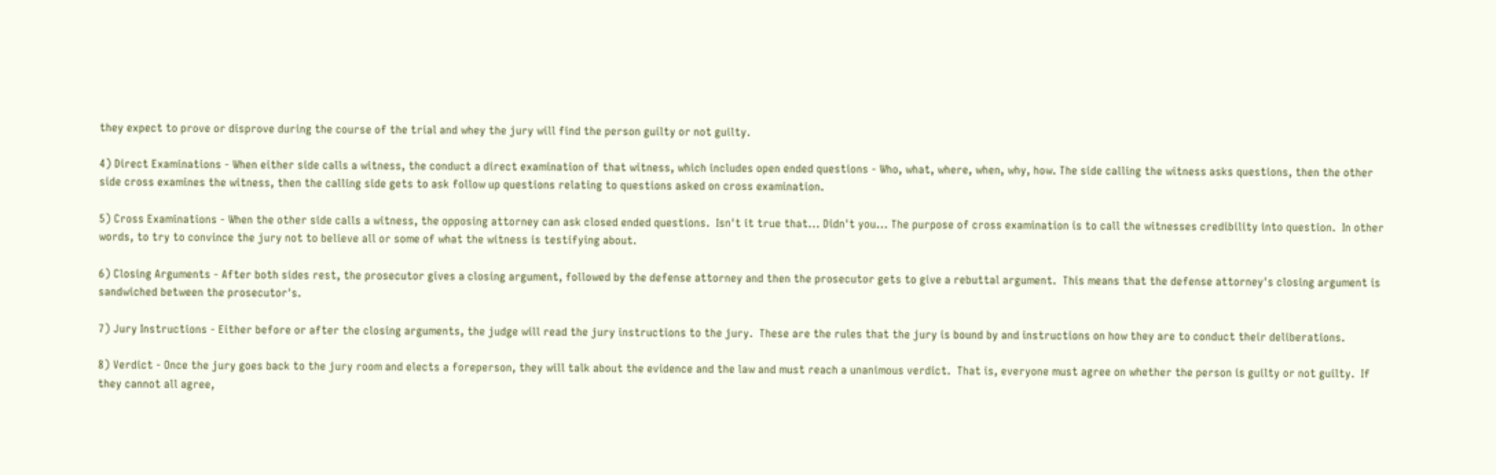they expect to prove or disprove during the course of the trial and whey the jury will find the person guilty or not guilty.

4) Direct Examinations - When either side calls a witness, the conduct a direct examination of that witness, which includes open ended questions - Who, what, where, when, why, how. The side calling the witness asks questions, then the other side cross examines the witness, then the calling side gets to ask follow up questions relating to questions asked on cross examination.

5) Cross Examinations - When the other side calls a witness, the opposing attorney can ask closed ended questions.  Isn't it true that... Didn't you... The purpose of cross examination is to call the witnesses credibility into question.  In other words, to try to convince the jury not to believe all or some of what the witness is testifying about.

6) Closing Arguments - After both sides rest, the prosecutor gives a closing argument, followed by the defense attorney and then the prosecutor gets to give a rebuttal argument.  This means that the defense attorney's closing argument is sandwiched between the prosecutor's.

7) Jury Instructions - Either before or after the closing arguments, the judge will read the jury instructions to the jury.  These are the rules that the jury is bound by and instructions on how they are to conduct their deliberations.

8) Verdict - Once the jury goes back to the jury room and elects a foreperson, they will talk about the evidence and the law and must reach a unanimous verdict.  That is, everyone must agree on whether the person is guilty or not guilty.  If they cannot all agree,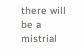there will be a mistrial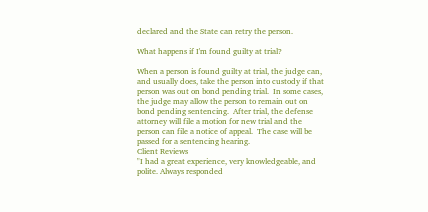declared and the State can retry the person.

What happens if I'm found guilty at trial?

When a person is found guilty at trial, the judge can, and usually does, take the person into custody if that person was out on bond pending trial.  In some cases, the judge may allow the person to remain out on bond pending sentencing.  After trial, the defense attorney will file a motion for new trial and the person can file a notice of appeal.  The case will be passed for a sentencing hearing.
Client Reviews
"I had a great experience, very knowledgeable, and polite. Always responded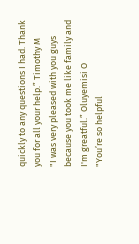quickly to any questions I had. Thank you for all your help.” Timothy M
"I was very pleased with you guys because you took me like family and I'm greatful.” Oluyemisi O
"You’re so helpful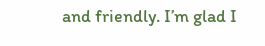and friendly. I’m glad I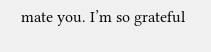mate you. I’m so grateful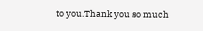to you.Thank you so much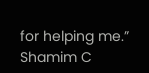for helping me.” Shamim C